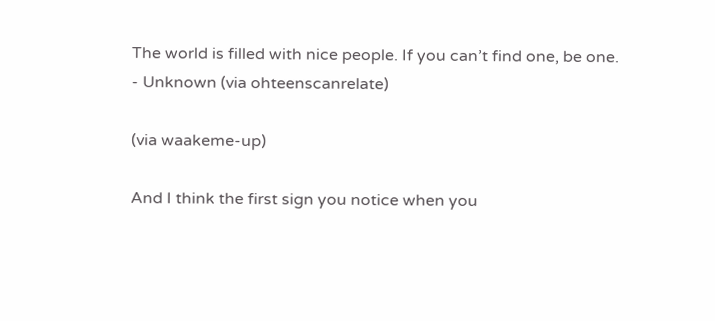The world is filled with nice people. If you can’t find one, be one.
- Unknown (via ohteenscanrelate)

(via waakeme-up)

And I think the first sign you notice when you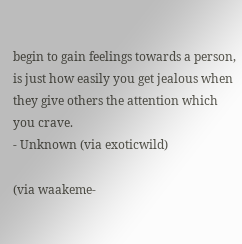begin to gain feelings towards a person, is just how easily you get jealous when they give others the attention which you crave.
- Unknown (via exoticwild)

(via waakeme-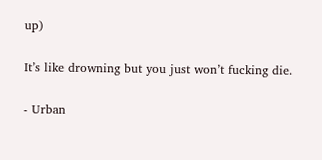up)

It’s like drowning but you just won’t fucking die.

- Urban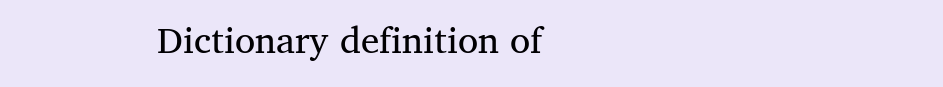Dictionary definition of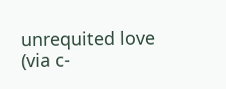unrequited love (via c-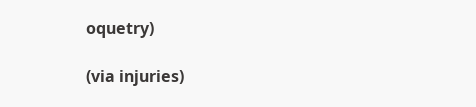oquetry)

(via injuries)